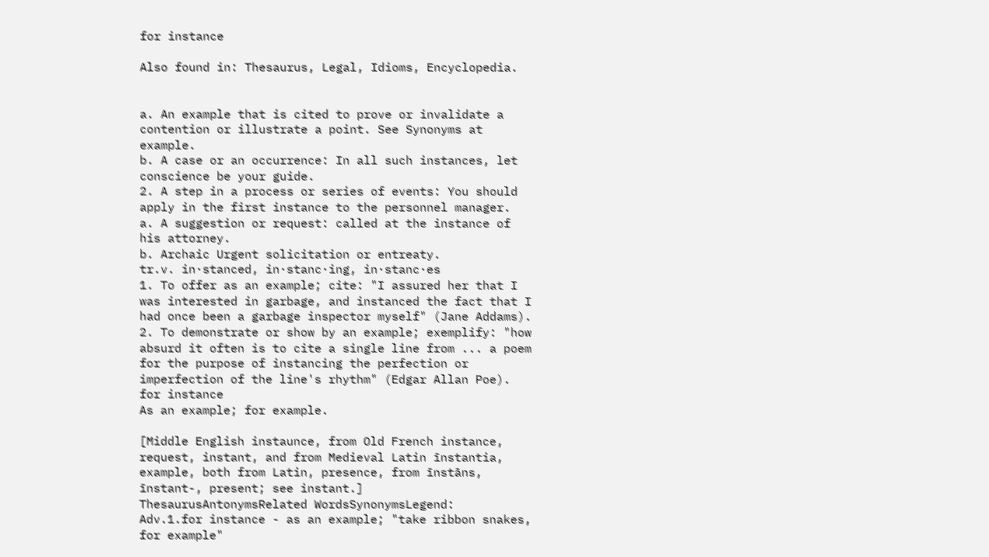for instance

Also found in: Thesaurus, Legal, Idioms, Encyclopedia.


a. An example that is cited to prove or invalidate a contention or illustrate a point. See Synonyms at example.
b. A case or an occurrence: In all such instances, let conscience be your guide.
2. A step in a process or series of events: You should apply in the first instance to the personnel manager.
a. A suggestion or request: called at the instance of his attorney.
b. Archaic Urgent solicitation or entreaty.
tr.v. in·stanced, in·stanc·ing, in·stanc·es
1. To offer as an example; cite: "I assured her that I was interested in garbage, and instanced the fact that I had once been a garbage inspector myself" (Jane Addams).
2. To demonstrate or show by an example; exemplify: "how absurd it often is to cite a single line from ... a poem for the purpose of instancing the perfection or imperfection of the line's rhythm" (Edgar Allan Poe).
for instance
As an example; for example.

[Middle English instaunce, from Old French instance, request, instant, and from Medieval Latin īnstantia, example, both from Latin, presence, from īnstāns, īnstant-, present; see instant.]
ThesaurusAntonymsRelated WordsSynonymsLegend:
Adv.1.for instance - as an example; "take ribbon snakes, for example"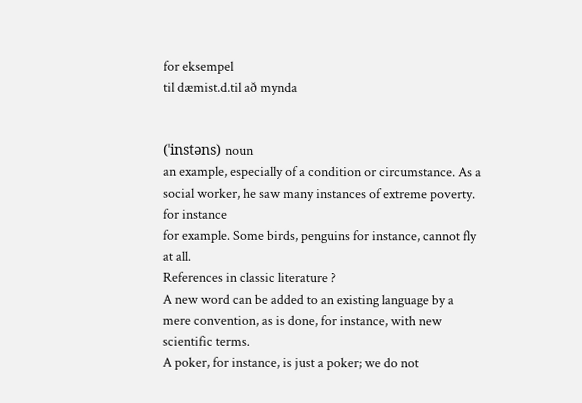for eksempel
til dæmist.d.til að mynda


(ˈinstəns) noun
an example, especially of a condition or circumstance. As a social worker, he saw many instances of extreme poverty.
for instance
for example. Some birds, penguins for instance, cannot fly at all.
References in classic literature ?
A new word can be added to an existing language by a mere convention, as is done, for instance, with new scientific terms.
A poker, for instance, is just a poker; we do not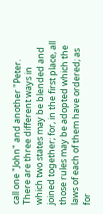call one "John" and another "Peter.
There are three different ways in which two states may be blended and joined together; for, in the first place, all those rules may be adopted which the laws of each of them have ordered; as for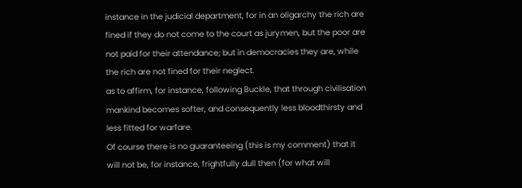instance in the judicial department, for in an oligarchy the rich are fined if they do not come to the court as jurymen, but the poor are not paid for their attendance; but in democracies they are, while the rich are not fined for their neglect.
as to affirm, for instance, following Buckle, that through civilisation mankind becomes softer, and consequently less bloodthirsty and less fitted for warfare.
Of course there is no guaranteeing (this is my comment) that it will not be, for instance, frightfully dull then (for what will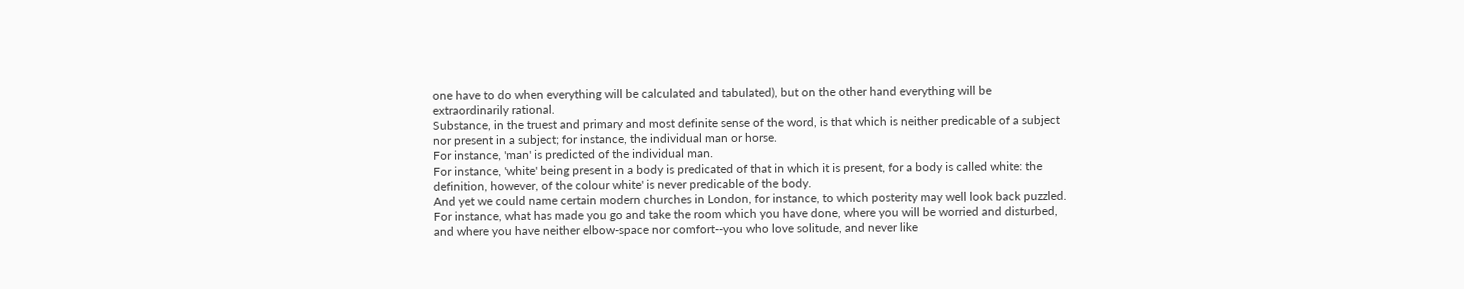one have to do when everything will be calculated and tabulated), but on the other hand everything will be extraordinarily rational.
Substance, in the truest and primary and most definite sense of the word, is that which is neither predicable of a subject nor present in a subject; for instance, the individual man or horse.
For instance, 'man' is predicted of the individual man.
For instance, 'white' being present in a body is predicated of that in which it is present, for a body is called white: the definition, however, of the colour white' is never predicable of the body.
And yet we could name certain modern churches in London, for instance, to which posterity may well look back puzzled.
For instance, what has made you go and take the room which you have done, where you will be worried and disturbed, and where you have neither elbow-space nor comfort--you who love solitude, and never like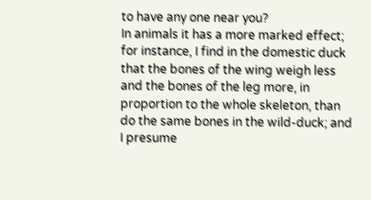to have any one near you?
In animals it has a more marked effect; for instance, I find in the domestic duck that the bones of the wing weigh less and the bones of the leg more, in proportion to the whole skeleton, than do the same bones in the wild-duck; and I presume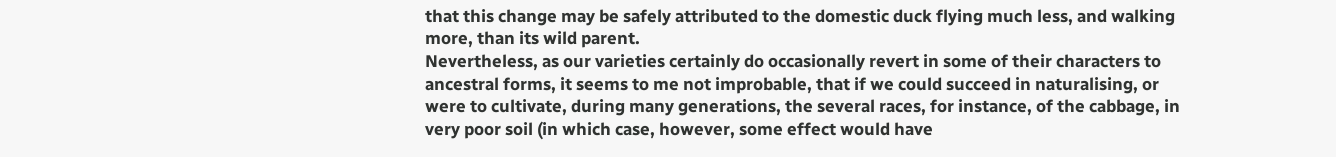that this change may be safely attributed to the domestic duck flying much less, and walking more, than its wild parent.
Nevertheless, as our varieties certainly do occasionally revert in some of their characters to ancestral forms, it seems to me not improbable, that if we could succeed in naturalising, or were to cultivate, during many generations, the several races, for instance, of the cabbage, in very poor soil (in which case, however, some effect would have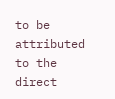to be attributed to the direct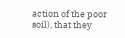action of the poor soil), that they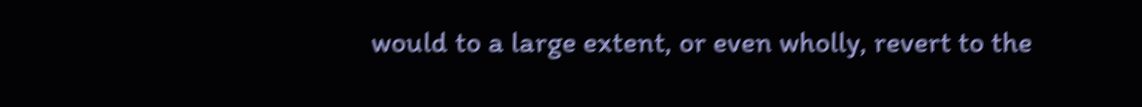would to a large extent, or even wholly, revert to the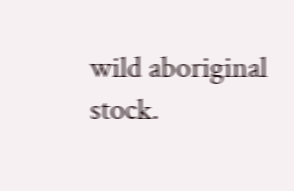wild aboriginal stock.